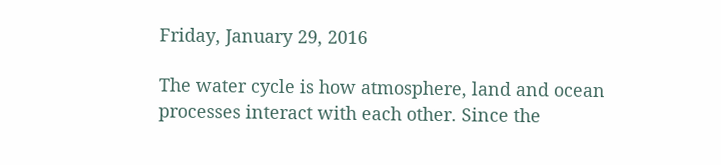Friday, January 29, 2016

The water cycle is how atmosphere, land and ocean processes interact with each other. Since the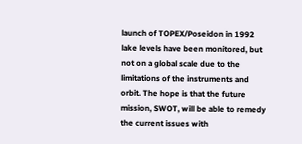launch of TOPEX/Poseidon in 1992 lake levels have been monitored, but not on a global scale due to the limitations of the instruments and orbit. The hope is that the future mission, SWOT, will be able to remedy the current issues with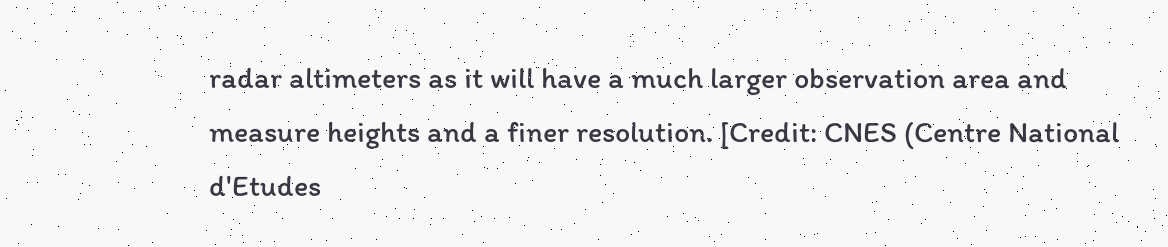radar altimeters as it will have a much larger observation area and measure heights and a finer resolution. [Credit: CNES (Centre National d'Etudes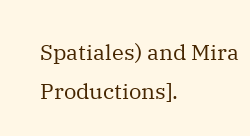Spatiales) and Mira Productions].